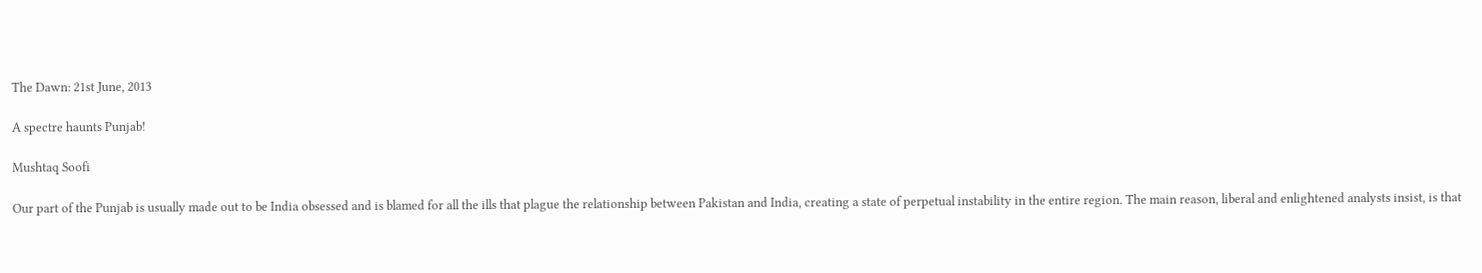The Dawn: 21st June, 2013

A spectre haunts Punjab!

Mushtaq Soofi

Our part of the Punjab is usually made out to be India obsessed and is blamed for all the ills that plague the relationship between Pakistan and India, creating a state of perpetual instability in the entire region. The main reason, liberal and enlightened analysts insist, is that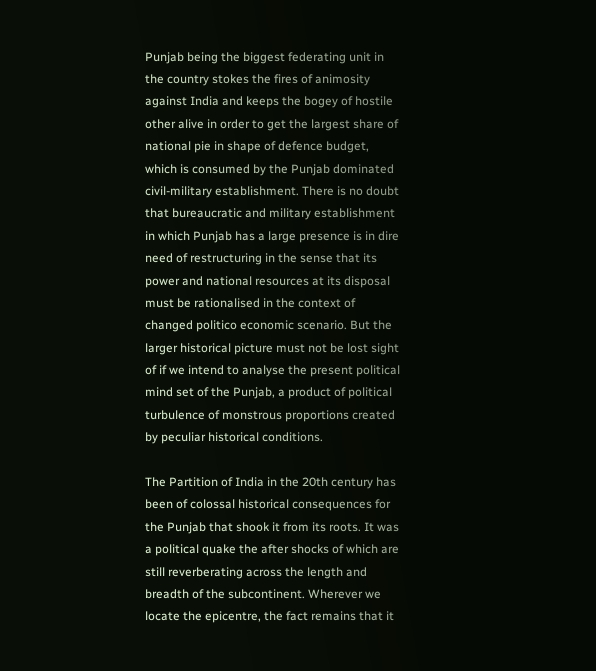Punjab being the biggest federating unit in the country stokes the fires of animosity against India and keeps the bogey of hostile other alive in order to get the largest share of national pie in shape of defence budget, which is consumed by the Punjab dominated civil-military establishment. There is no doubt that bureaucratic and military establishment in which Punjab has a large presence is in dire need of restructuring in the sense that its power and national resources at its disposal must be rationalised in the context of changed politico economic scenario. But the larger historical picture must not be lost sight of if we intend to analyse the present political mind set of the Punjab, a product of political turbulence of monstrous proportions created by peculiar historical conditions.

The Partition of India in the 20th century has been of colossal historical consequences for the Punjab that shook it from its roots. It was a political quake the after shocks of which are still reverberating across the length and breadth of the subcontinent. Wherever we locate the epicentre, the fact remains that it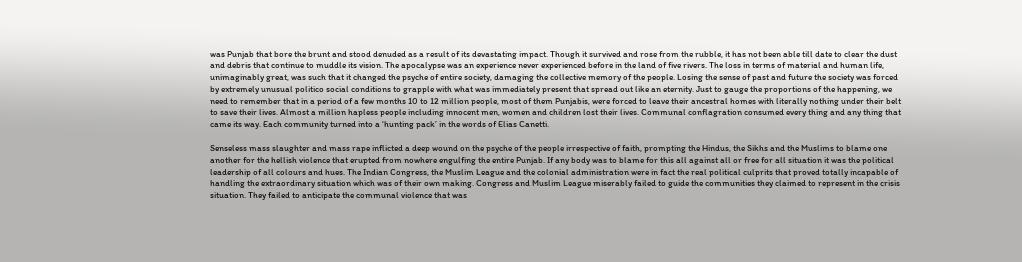was Punjab that bore the brunt and stood denuded as a result of its devastating impact. Though it survived and rose from the rubble, it has not been able till date to clear the dust and debris that continue to muddle its vision. The apocalypse was an experience never experienced before in the land of five rivers. The loss in terms of material and human life, unimaginably great, was such that it changed the psyche of entire society, damaging the collective memory of the people. Losing the sense of past and future the society was forced by extremely unusual politico social conditions to grapple with what was immediately present that spread out like an eternity. Just to gauge the proportions of the happening, we need to remember that in a period of a few months 10 to 12 million people, most of them Punjabis, were forced to leave their ancestral homes with literally nothing under their belt to save their lives. Almost a million hapless people including innocent men, women and children lost their lives. Communal conflagration consumed every thing and any thing that came its way. Each community turned into a ‘hunting pack’ in the words of Elias Canetti.

Senseless mass slaughter and mass rape inflicted a deep wound on the psyche of the people irrespective of faith, prompting the Hindus, the Sikhs and the Muslims to blame one another for the hellish violence that erupted from nowhere engulfing the entire Punjab. If any body was to blame for this all against all or free for all situation it was the political leadership of all colours and hues. The Indian Congress, the Muslim League and the colonial administration were in fact the real political culprits that proved totally incapable of handling the extraordinary situation which was of their own making. Congress and Muslim League miserably failed to guide the communities they claimed to represent in the crisis situation. They failed to anticipate the communal violence that was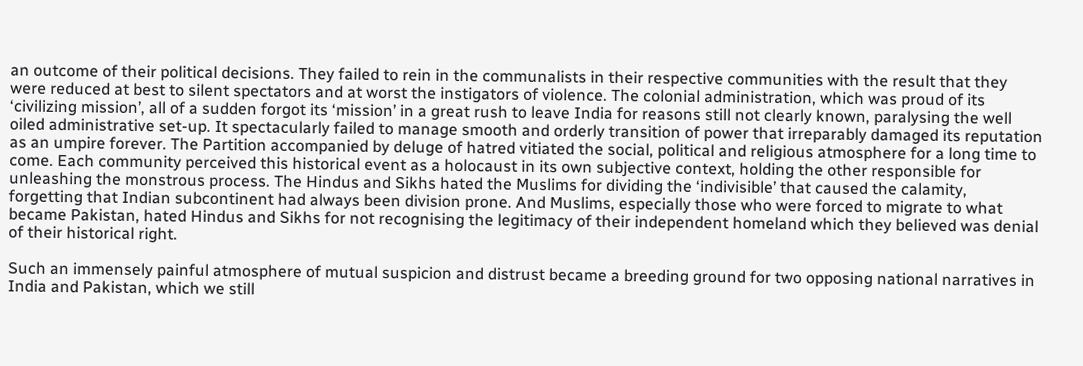an outcome of their political decisions. They failed to rein in the communalists in their respective communities with the result that they were reduced at best to silent spectators and at worst the instigators of violence. The colonial administration, which was proud of its ‘civilizing mission’, all of a sudden forgot its ‘mission’ in a great rush to leave India for reasons still not clearly known, paralysing the well oiled administrative set-up. It spectacularly failed to manage smooth and orderly transition of power that irreparably damaged its reputation as an umpire forever. The Partition accompanied by deluge of hatred vitiated the social, political and religious atmosphere for a long time to come. Each community perceived this historical event as a holocaust in its own subjective context, holding the other responsible for unleashing the monstrous process. The Hindus and Sikhs hated the Muslims for dividing the ‘indivisible’ that caused the calamity, forgetting that Indian subcontinent had always been division prone. And Muslims, especially those who were forced to migrate to what became Pakistan, hated Hindus and Sikhs for not recognising the legitimacy of their independent homeland which they believed was denial of their historical right.

Such an immensely painful atmosphere of mutual suspicion and distrust became a breeding ground for two opposing national narratives in India and Pakistan, which we still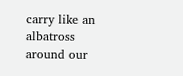carry like an albatross around our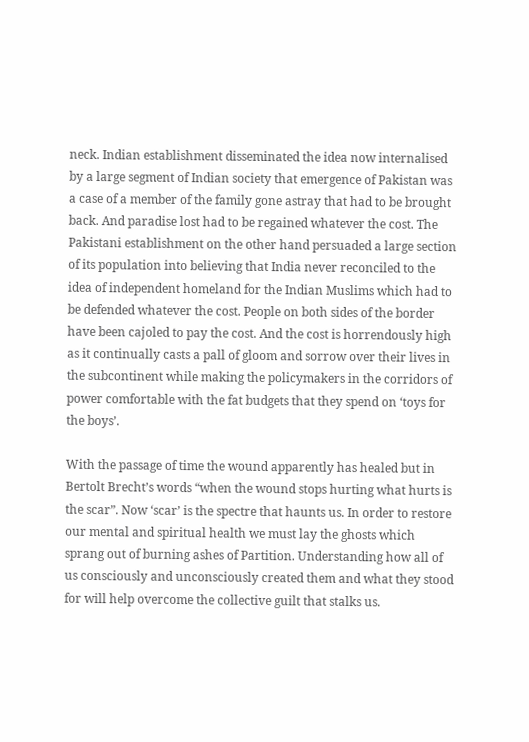neck. Indian establishment disseminated the idea now internalised by a large segment of Indian society that emergence of Pakistan was a case of a member of the family gone astray that had to be brought back. And paradise lost had to be regained whatever the cost. The Pakistani establishment on the other hand persuaded a large section of its population into believing that India never reconciled to the idea of independent homeland for the Indian Muslims which had to be defended whatever the cost. People on both sides of the border have been cajoled to pay the cost. And the cost is horrendously high as it continually casts a pall of gloom and sorrow over their lives in the subcontinent while making the policymakers in the corridors of power comfortable with the fat budgets that they spend on ‘toys for the boys’.

With the passage of time the wound apparently has healed but in Bertolt Brecht’s words “when the wound stops hurting what hurts is the scar”. Now ‘scar’ is the spectre that haunts us. In order to restore our mental and spiritual health we must lay the ghosts which sprang out of burning ashes of Partition. Understanding how all of us consciously and unconsciously created them and what they stood for will help overcome the collective guilt that stalks us.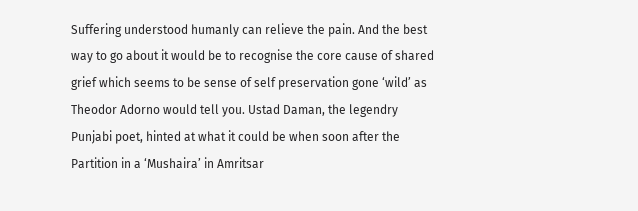Suffering understood humanly can relieve the pain. And the best way to go about it would be to recognise the core cause of shared grief which seems to be sense of self preservation gone ‘wild’ as Theodor Adorno would tell you. Ustad Daman, the legendry Punjabi poet, hinted at what it could be when soon after the Partition in a ‘Mushaira’ in Amritsar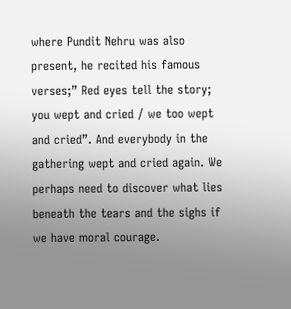where Pundit Nehru was also present, he recited his famous verses;” Red eyes tell the story; you wept and cried / we too wept and cried”. And everybody in the gathering wept and cried again. We perhaps need to discover what lies beneath the tears and the sighs if we have moral courage.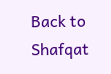Back to Shafqat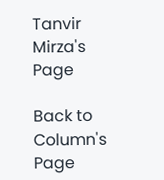Tanvir Mirza's  Page

Back to Column's Page